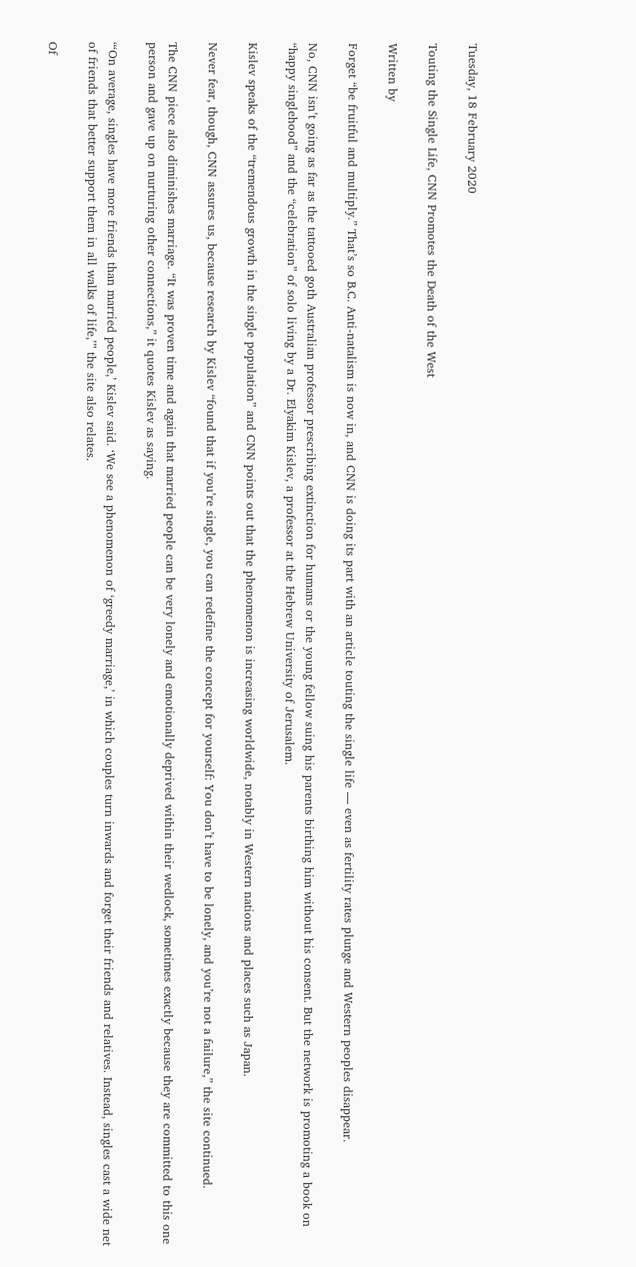Tuesday, 18 February 2020

Touting the Single Life, CNN Promotes the Death of the West

Written by

Forget “be fruitful and multiply.” That’s so B.C. Anti-natalism is now in, and CNN is doing its part with an article touting the single life — even as fertility rates plunge and Western peoples disappear.

No, CNN isn’t going as far as the tattooed goth Australian professor prescribing extinction for humans or the young fellow suing his parents birthing him without his consent. But the network is promoting a book on “happy singlehood” and the “celebration” of solo living by a Dr. Elyakim Kislev, a professor at the Hebrew University of Jerusalem.

Kislev speaks of the “tremendous growth in the single population” and CNN points out that the phenomenon is increasing worldwide, notably in Western nations and places such as Japan.

Never fear, though, CNN assures us, because research by Kislev “found that if you’re single, you can redefine the concept for yourself: You don’t have to be lonely, and you’re not a failure,” the site continued.

The CNN piece also diminishes marriage. “It was proven time and again that married people can be very lonely and emotionally deprived within their wedlock, sometimes exactly because they are committed to this one person and gave up on nurturing other connections,” it quotes Kislev as saying.

“‘On average, singles have more friends than married people,’ Kislev said. ‘We see a phenomenon of ‘greedy marriage,’ in which couples turn inwards and forget their friends and relatives. Instead, singles cast a wide net of friends that better support them in all walks of life,’” the site also relates.

Of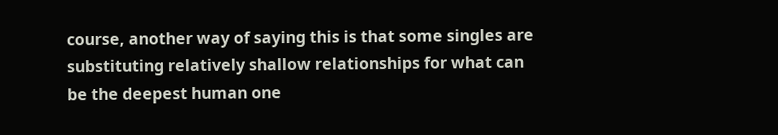course, another way of saying this is that some singles are substituting relatively shallow relationships for what can be the deepest human one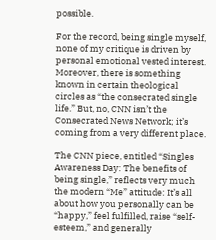possible.

For the record, being single myself, none of my critique is driven by personal emotional vested interest. Moreover, there is something known in certain theological circles as “the consecrated single life.” But, no, CNN isn’t the Consecrated News Network; it’s coming from a very different place.

The CNN piece, entitled “Singles Awareness Day: The benefits of being single,” reflects very much the modern “Me” attitude: It’s all about how you personally can be “happy,” feel fulfilled, raise “self-esteem,” and generally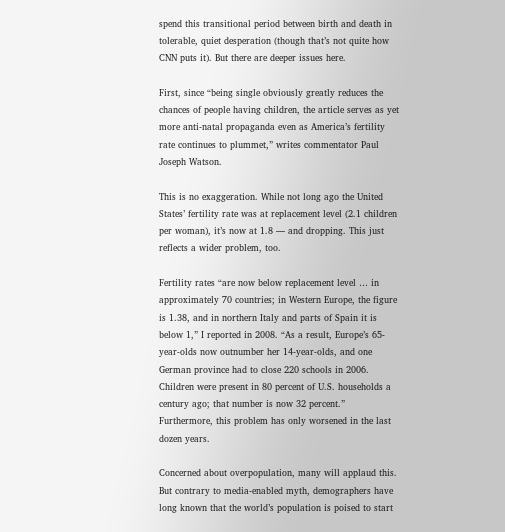spend this transitional period between birth and death in tolerable, quiet desperation (though that’s not quite how CNN puts it). But there are deeper issues here.

First, since “being single obviously greatly reduces the chances of people having children, the article serves as yet more anti-natal propaganda even as America’s fertility rate continues to plummet,” writes commentator Paul Joseph Watson.

This is no exaggeration. While not long ago the United States’ fertility rate was at replacement level (2.1 children per woman), it’s now at 1.8 — and dropping. This just reflects a wider problem, too.

Fertility rates “are now below replacement level … in approximately 70 countries; in Western Europe, the figure is 1.38, and in northern Italy and parts of Spain it is below 1,” I reported in 2008. “As a result, Europe’s 65-year-olds now outnumber her 14-year-olds, and one German province had to close 220 schools in 2006. Children were present in 80 percent of U.S. households a century ago; that number is now 32 percent.” Furthermore, this problem has only worsened in the last dozen years.

Concerned about overpopulation, many will applaud this. But contrary to media-enabled myth, demographers have long known that the world’s population is poised to start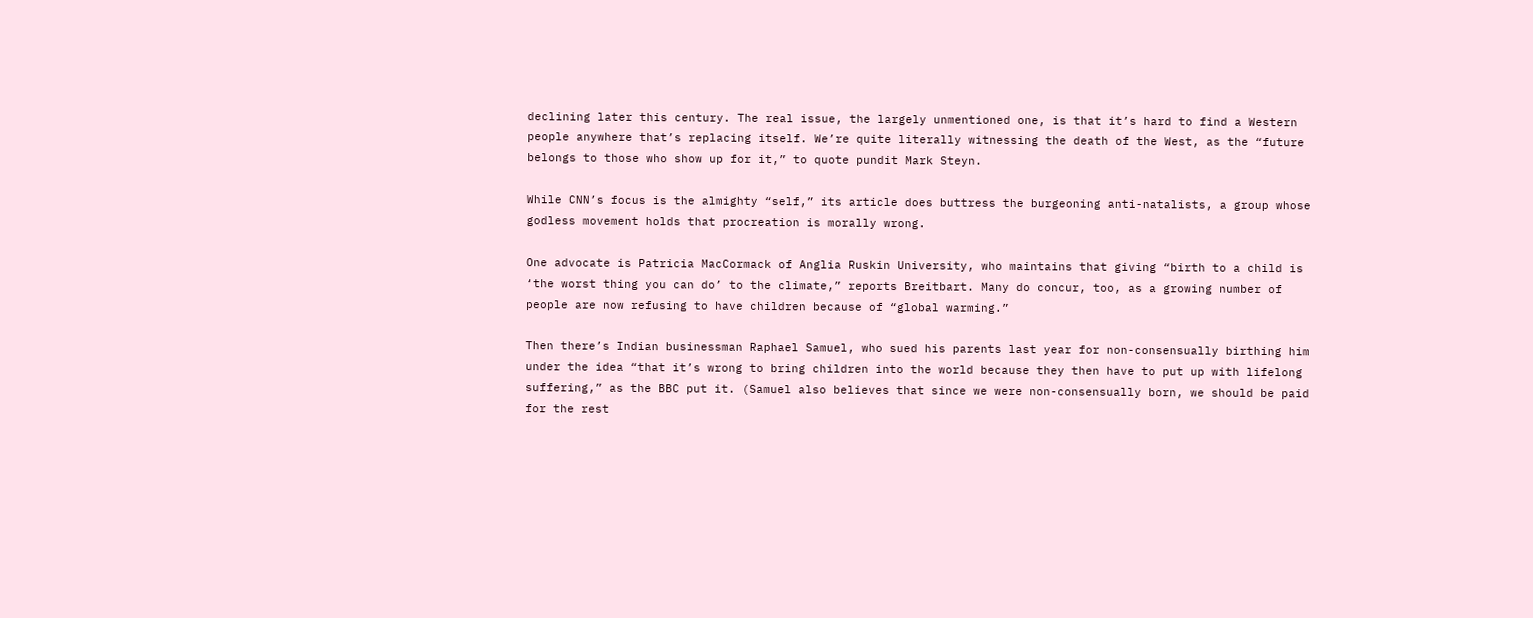declining later this century. The real issue, the largely unmentioned one, is that it’s hard to find a Western people anywhere that’s replacing itself. We’re quite literally witnessing the death of the West, as the “future belongs to those who show up for it,” to quote pundit Mark Steyn.

While CNN’s focus is the almighty “self,” its article does buttress the burgeoning anti-natalists, a group whose godless movement holds that procreation is morally wrong.

One advocate is Patricia MacCormack of Anglia Ruskin University, who maintains that giving “birth to a child is ‘the worst thing you can do’ to the climate,” reports Breitbart. Many do concur, too, as a growing number of people are now refusing to have children because of “global warming.”

Then there’s Indian businessman Raphael Samuel, who sued his parents last year for non-consensually birthing him under the idea “that it’s wrong to bring children into the world because they then have to put up with lifelong suffering,” as the BBC put it. (Samuel also believes that since we were non-consensually born, we should be paid for the rest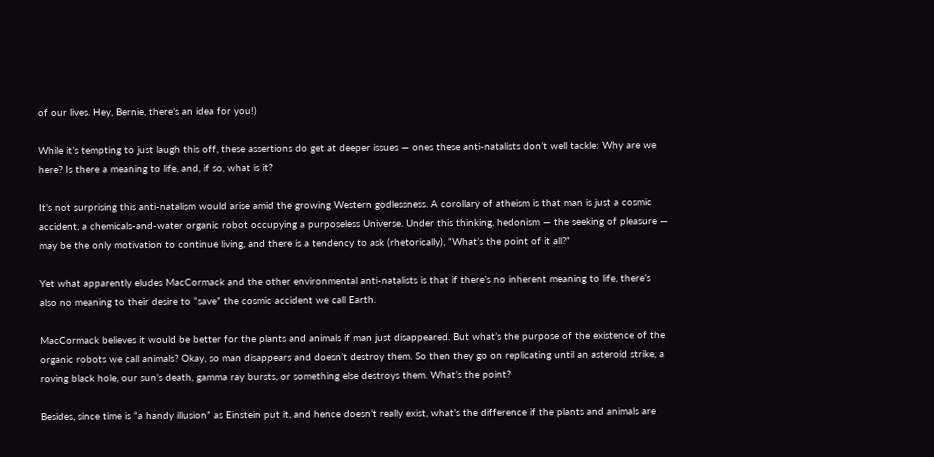of our lives. Hey, Bernie, there’s an idea for you!)

While it’s tempting to just laugh this off, these assertions do get at deeper issues — ones these anti-natalists don’t well tackle: Why are we here? Is there a meaning to life, and, if so, what is it?

It’s not surprising this anti-natalism would arise amid the growing Western godlessness. A corollary of atheism is that man is just a cosmic accident, a chemicals-and-water organic robot occupying a purposeless Universe. Under this thinking, hedonism — the seeking of pleasure — may be the only motivation to continue living, and there is a tendency to ask (rhetorically), “What’s the point of it all?”

Yet what apparently eludes MacCormack and the other environmental anti-natalists is that if there’s no inherent meaning to life, there’s also no meaning to their desire to “save” the cosmic accident we call Earth.

MacCormack believes it would be better for the plants and animals if man just disappeared. But what’s the purpose of the existence of the organic robots we call animals? Okay, so man disappears and doesn’t destroy them. So then they go on replicating until an asteroid strike, a roving black hole, our sun’s death, gamma ray bursts, or something else destroys them. What’s the point?

Besides, since time is “a handy illusion” as Einstein put it, and hence doesn’t really exist, what’s the difference if the plants and animals are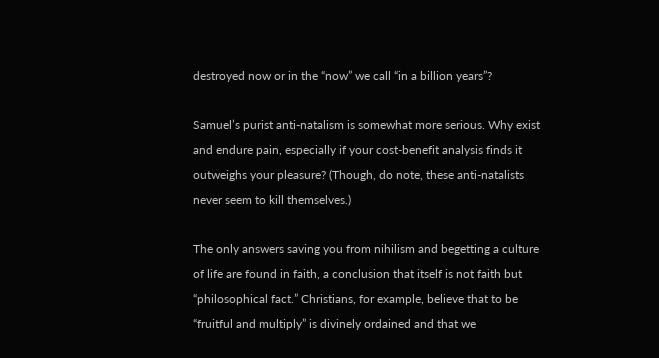destroyed now or in the “now” we call “in a billion years”?

Samuel’s purist anti-natalism is somewhat more serious. Why exist and endure pain, especially if your cost-benefit analysis finds it outweighs your pleasure? (Though, do note, these anti-natalists never seem to kill themselves.)

The only answers saving you from nihilism and begetting a culture of life are found in faith, a conclusion that itself is not faith but “philosophical fact.” Christians, for example, believe that to be “fruitful and multiply” is divinely ordained and that we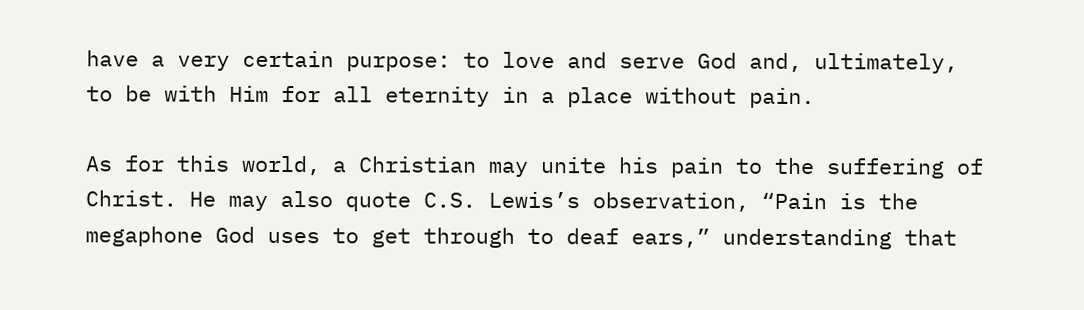have a very certain purpose: to love and serve God and, ultimately, to be with Him for all eternity in a place without pain.

As for this world, a Christian may unite his pain to the suffering of Christ. He may also quote C.S. Lewis’s observation, “Pain is the megaphone God uses to get through to deaf ears,” understanding that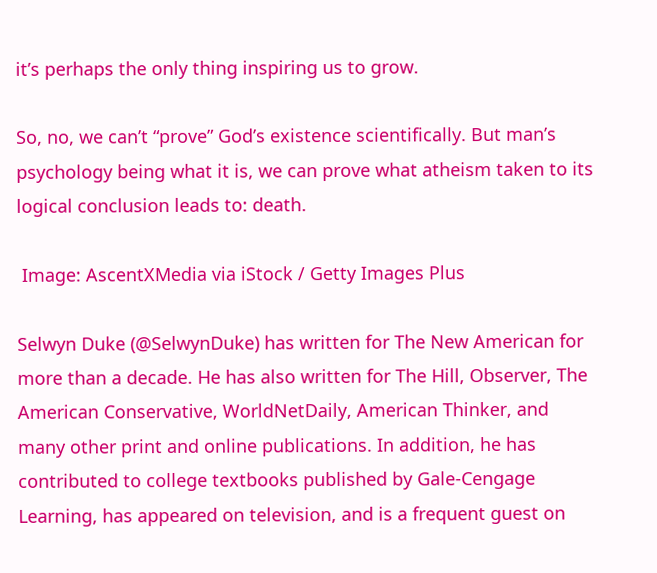it’s perhaps the only thing inspiring us to grow.

So, no, we can’t “prove” God’s existence scientifically. But man’s psychology being what it is, we can prove what atheism taken to its logical conclusion leads to: death.

 Image: AscentXMedia via iStock / Getty Images Plus

Selwyn Duke (@SelwynDuke) has written for The New American for more than a decade. He has also written for The Hill, Observer, The American Conservative, WorldNetDaily, American Thinker, and many other print and online publications. In addition, he has contributed to college textbooks published by Gale-Cengage Learning, has appeared on television, and is a frequent guest on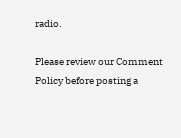radio.

Please review our Comment Policy before posting a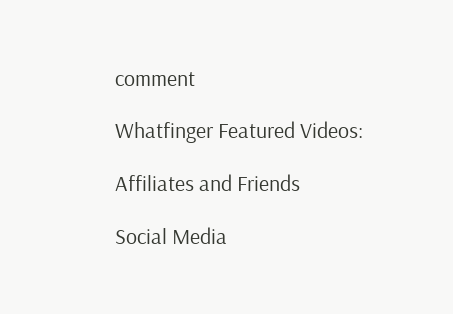comment

Whatfinger Featured Videos:

Affiliates and Friends

Social Media